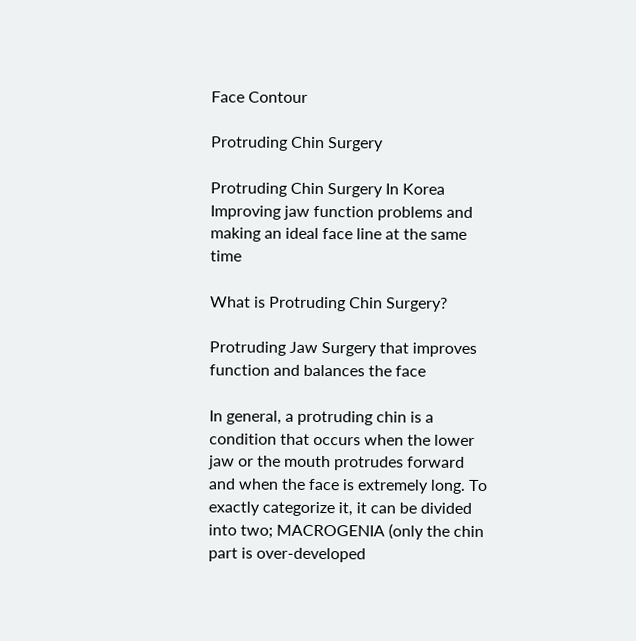Face Contour

Protruding Chin Surgery

Protruding Chin Surgery In Korea
Improving jaw function problems and making an ideal face line at the same time

What is Protruding Chin Surgery?

Protruding Jaw Surgery that improves function and balances the face

In general, a protruding chin is a condition that occurs when the lower jaw or the mouth protrudes forward and when the face is extremely long. To exactly categorize it, it can be divided into two; MACROGENIA (only the chin part is over-developed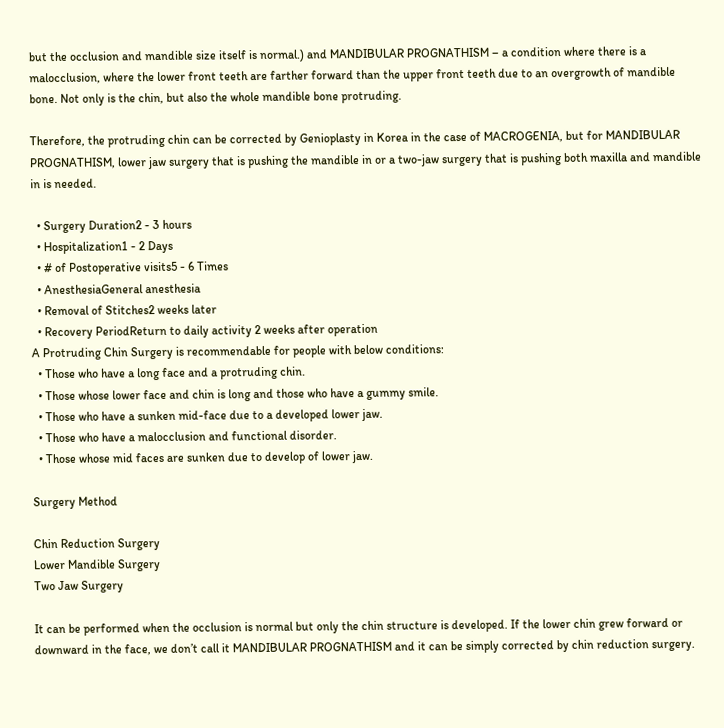but the occlusion and mandible size itself is normal.) and MANDIBULAR PROGNATHISM – a condition where there is a malocclusion, where the lower front teeth are farther forward than the upper front teeth due to an overgrowth of mandible bone. Not only is the chin, but also the whole mandible bone protruding.

Therefore, the protruding chin can be corrected by Genioplasty in Korea in the case of MACROGENIA, but for MANDIBULAR PROGNATHISM, lower jaw surgery that is pushing the mandible in or a two-jaw surgery that is pushing both maxilla and mandible in is needed.

  • Surgery Duration2 - 3 hours
  • Hospitalization1 - 2 Days
  • # of Postoperative visits5 - 6 Times
  • AnesthesiaGeneral anesthesia
  • Removal of Stitches2 weeks later
  • Recovery PeriodReturn to daily activity 2 weeks after operation
A Protruding Chin Surgery is recommendable for people with below conditions:
  • Those who have a long face and a protruding chin.
  • Those whose lower face and chin is long and those who have a gummy smile.
  • Those who have a sunken mid-face due to a developed lower jaw.
  • Those who have a malocclusion and functional disorder.
  • Those whose mid faces are sunken due to develop of lower jaw.

Surgery Method

Chin Reduction Surgery
Lower Mandible Surgery
Two Jaw Surgery

It can be performed when the occlusion is normal but only the chin structure is developed. If the lower chin grew forward or downward in the face, we don’t call it MANDIBULAR PROGNATHISM and it can be simply corrected by chin reduction surgery.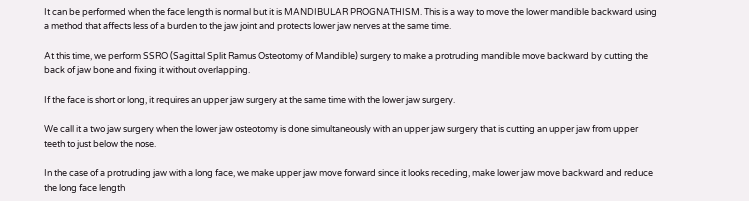It can be performed when the face length is normal but it is MANDIBULAR PROGNATHISM. This is a way to move the lower mandible backward using a method that affects less of a burden to the jaw joint and protects lower jaw nerves at the same time.

At this time, we perform SSRO (Sagittal Split Ramus Osteotomy of Mandible) surgery to make a protruding mandible move backward by cutting the back of jaw bone and fixing it without overlapping.

If the face is short or long, it requires an upper jaw surgery at the same time with the lower jaw surgery.

We call it a two jaw surgery when the lower jaw osteotomy is done simultaneously with an upper jaw surgery that is cutting an upper jaw from upper teeth to just below the nose.

In the case of a protruding jaw with a long face, we make upper jaw move forward since it looks receding, make lower jaw move backward and reduce the long face length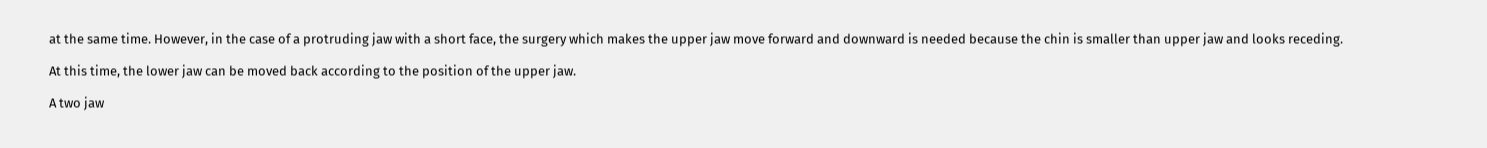at the same time. However, in the case of a protruding jaw with a short face, the surgery which makes the upper jaw move forward and downward is needed because the chin is smaller than upper jaw and looks receding.

At this time, the lower jaw can be moved back according to the position of the upper jaw.

A two jaw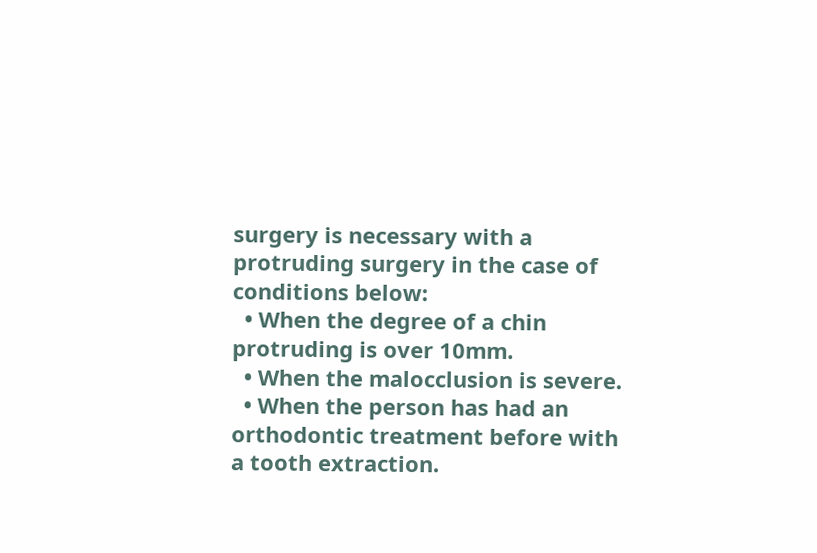surgery is necessary with a protruding surgery in the case of conditions below:
  • When the degree of a chin protruding is over 10mm.
  • When the malocclusion is severe.
  • When the person has had an orthodontic treatment before with a tooth extraction.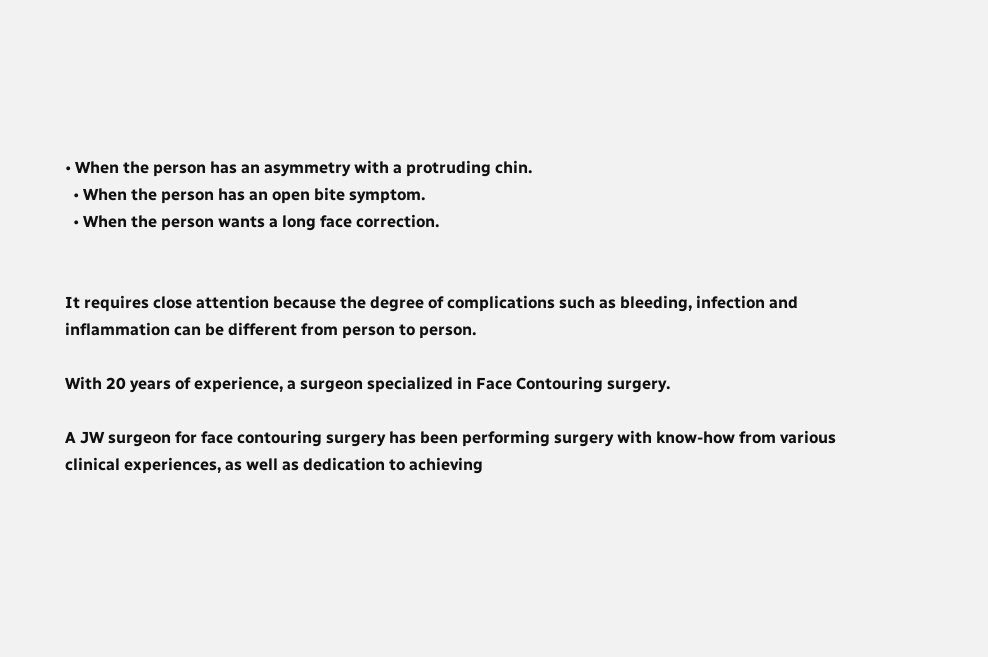• When the person has an asymmetry with a protruding chin.
  • When the person has an open bite symptom.
  • When the person wants a long face correction.


It requires close attention because the degree of complications such as bleeding, infection and inflammation can be different from person to person.

With 20 years of experience, a surgeon specialized in Face Contouring surgery.

A JW surgeon for face contouring surgery has been performing surgery with know-how from various clinical experiences, as well as dedication to achieving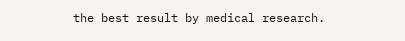the best result by medical research.